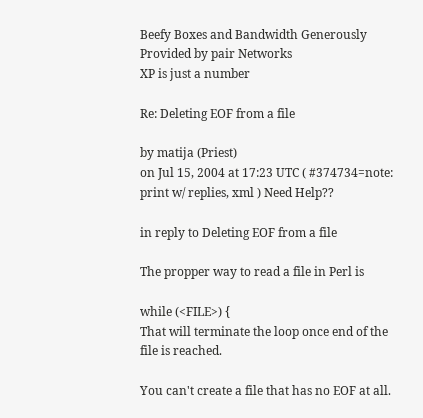Beefy Boxes and Bandwidth Generously Provided by pair Networks
XP is just a number

Re: Deleting EOF from a file

by matija (Priest)
on Jul 15, 2004 at 17:23 UTC ( #374734=note: print w/ replies, xml ) Need Help??

in reply to Deleting EOF from a file

The propper way to read a file in Perl is

while (<FILE>) {
That will terminate the loop once end of the file is reached.

You can't create a file that has no EOF at all.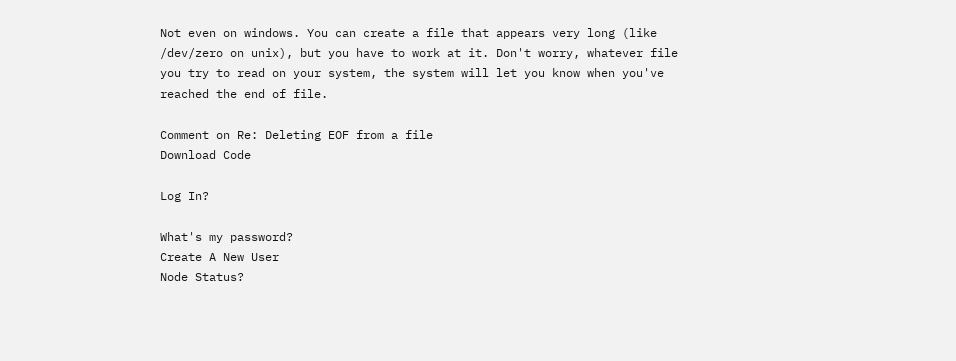Not even on windows. You can create a file that appears very long (like /dev/zero on unix), but you have to work at it. Don't worry, whatever file you try to read on your system, the system will let you know when you've reached the end of file.

Comment on Re: Deleting EOF from a file
Download Code

Log In?

What's my password?
Create A New User
Node Status?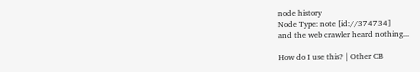node history
Node Type: note [id://374734]
and the web crawler heard nothing...

How do I use this? | Other CB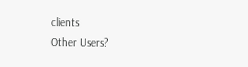clients
Other Users?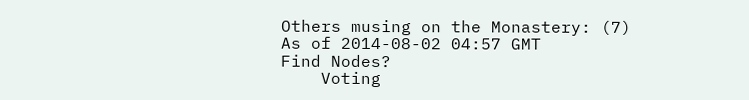Others musing on the Monastery: (7)
As of 2014-08-02 04:57 GMT
Find Nodes?
    Voting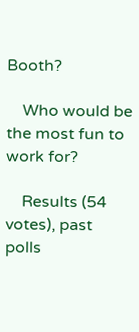Booth?

    Who would be the most fun to work for?

    Results (54 votes), past polls